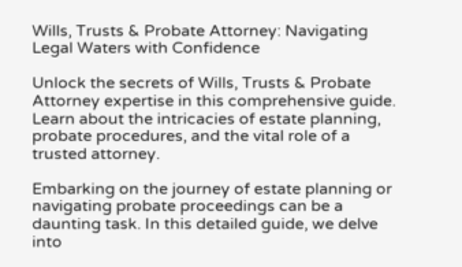Wills, Trusts & Probate Attorney: Navigating Legal Waters with Confidence

Unlock the secrets of Wills, Trusts & Probate Attorney expertise in this comprehensive guide. Learn about the intricacies of estate planning, probate procedures, and the vital role of a trusted attorney.

Embarking on the journey of estate planning or navigating probate proceedings can be a daunting task. In this detailed guide, we delve into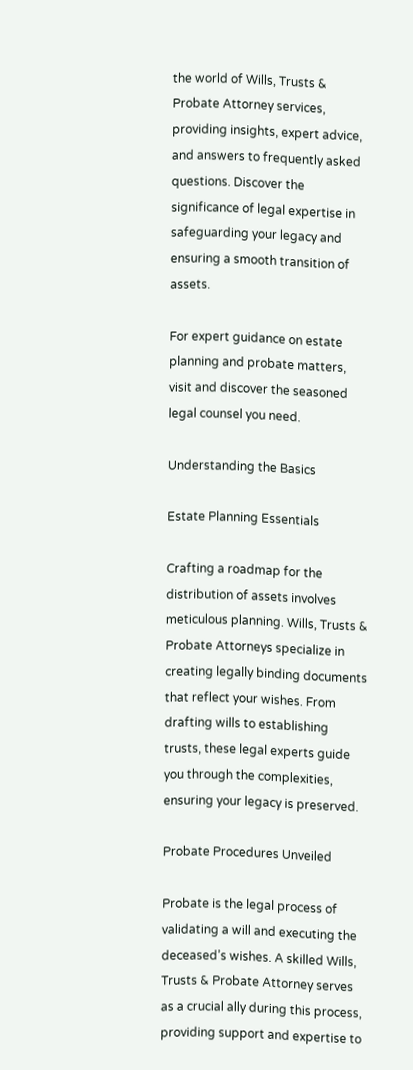the world of Wills, Trusts & Probate Attorney services, providing insights, expert advice, and answers to frequently asked questions. Discover the significance of legal expertise in safeguarding your legacy and ensuring a smooth transition of assets.

For expert guidance on estate planning and probate matters, visit and discover the seasoned legal counsel you need.

Understanding the Basics

Estate Planning Essentials

Crafting a roadmap for the distribution of assets involves meticulous planning. Wills, Trusts & Probate Attorneys specialize in creating legally binding documents that reflect your wishes. From drafting wills to establishing trusts, these legal experts guide you through the complexities, ensuring your legacy is preserved.

Probate Procedures Unveiled

Probate is the legal process of validating a will and executing the deceased’s wishes. A skilled Wills, Trusts & Probate Attorney serves as a crucial ally during this process, providing support and expertise to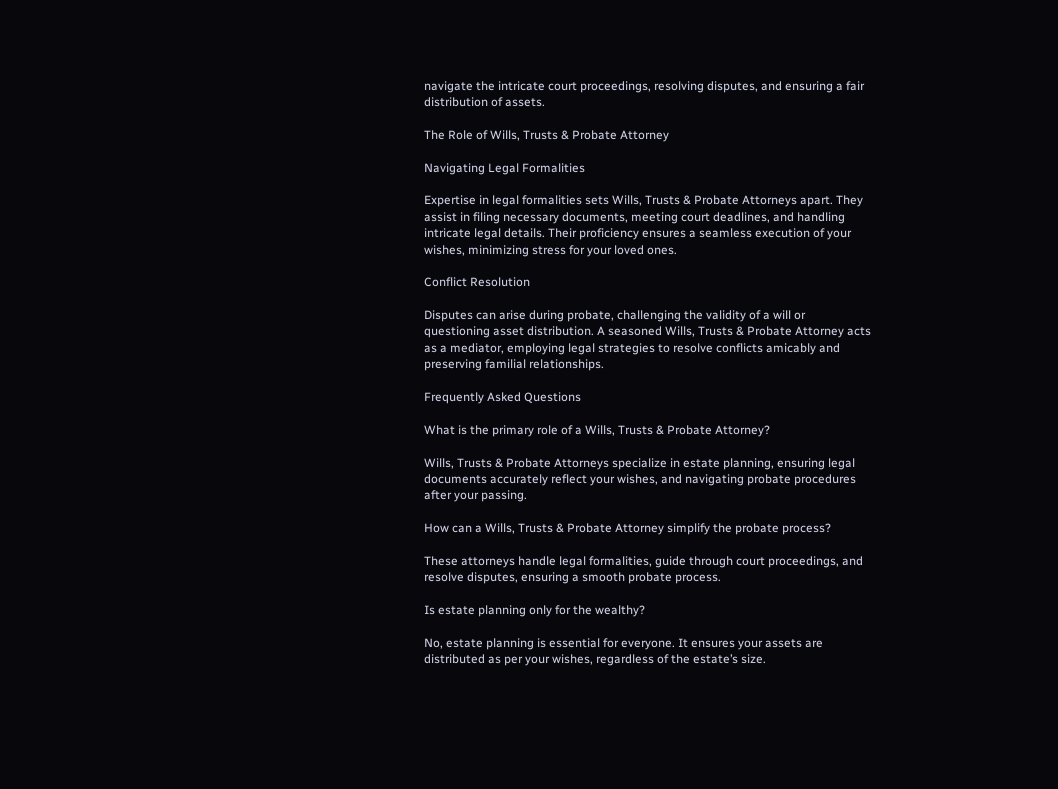navigate the intricate court proceedings, resolving disputes, and ensuring a fair distribution of assets.

The Role of Wills, Trusts & Probate Attorney

Navigating Legal Formalities

Expertise in legal formalities sets Wills, Trusts & Probate Attorneys apart. They assist in filing necessary documents, meeting court deadlines, and handling intricate legal details. Their proficiency ensures a seamless execution of your wishes, minimizing stress for your loved ones.

Conflict Resolution

Disputes can arise during probate, challenging the validity of a will or questioning asset distribution. A seasoned Wills, Trusts & Probate Attorney acts as a mediator, employing legal strategies to resolve conflicts amicably and preserving familial relationships.

Frequently Asked Questions

What is the primary role of a Wills, Trusts & Probate Attorney?

Wills, Trusts & Probate Attorneys specialize in estate planning, ensuring legal documents accurately reflect your wishes, and navigating probate procedures after your passing.

How can a Wills, Trusts & Probate Attorney simplify the probate process?

These attorneys handle legal formalities, guide through court proceedings, and resolve disputes, ensuring a smooth probate process.

Is estate planning only for the wealthy?

No, estate planning is essential for everyone. It ensures your assets are distributed as per your wishes, regardless of the estate’s size.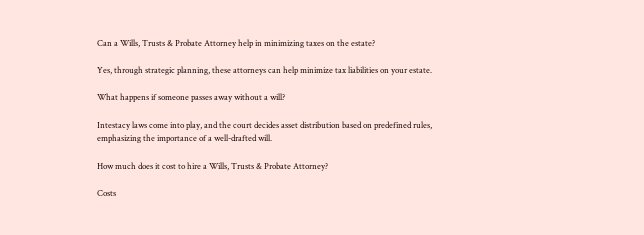Can a Wills, Trusts & Probate Attorney help in minimizing taxes on the estate?

Yes, through strategic planning, these attorneys can help minimize tax liabilities on your estate.

What happens if someone passes away without a will?

Intestacy laws come into play, and the court decides asset distribution based on predefined rules, emphasizing the importance of a well-drafted will.

How much does it cost to hire a Wills, Trusts & Probate Attorney?

Costs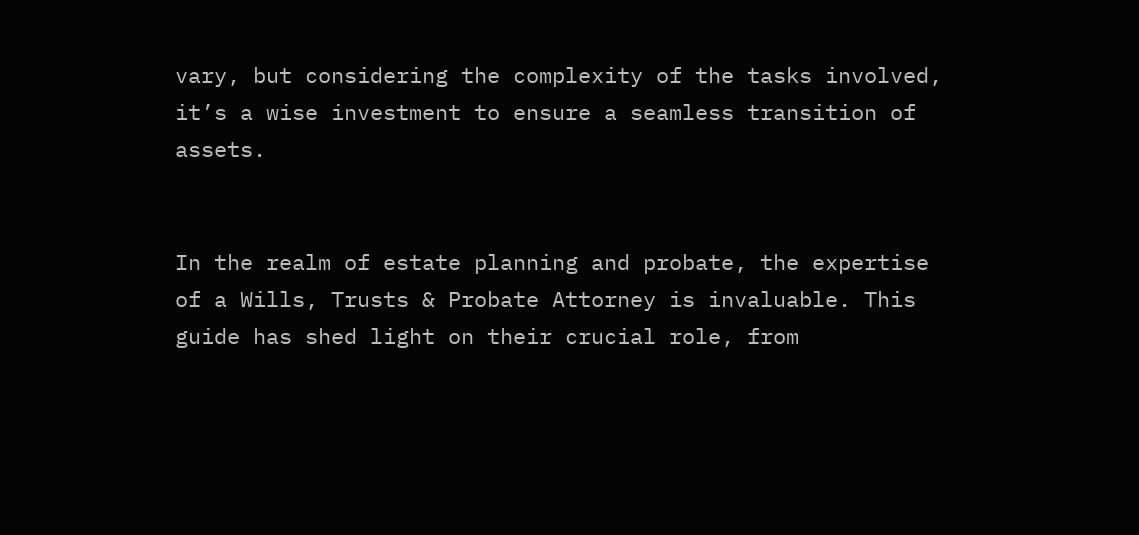vary, but considering the complexity of the tasks involved, it’s a wise investment to ensure a seamless transition of assets.


In the realm of estate planning and probate, the expertise of a Wills, Trusts & Probate Attorney is invaluable. This guide has shed light on their crucial role, from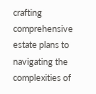crafting comprehensive estate plans to navigating the complexities of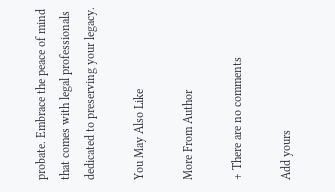probate. Embrace the peace of mind that comes with legal professionals dedicated to preserving your legacy.

You May Also Like

More From Author

+ There are no comments

Add yours